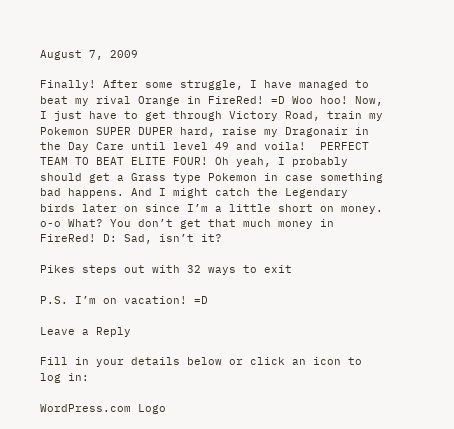August 7, 2009

Finally! After some struggle, I have managed to beat my rival Orange in FireRed! =D Woo hoo! Now, I just have to get through Victory Road, train my Pokemon SUPER DUPER hard, raise my Dragonair in the Day Care until level 49 and voila!  PERFECT TEAM TO BEAT ELITE FOUR! Oh yeah, I probably should get a Grass type Pokemon in case something bad happens. And I might catch the Legendary birds later on since I’m a little short on money. o-o What? You don’t get that much money in FireRed! D: Sad, isn’t it?

Pikes steps out with 32 ways to exit

P.S. I’m on vacation! =D

Leave a Reply

Fill in your details below or click an icon to log in:

WordPress.com Logo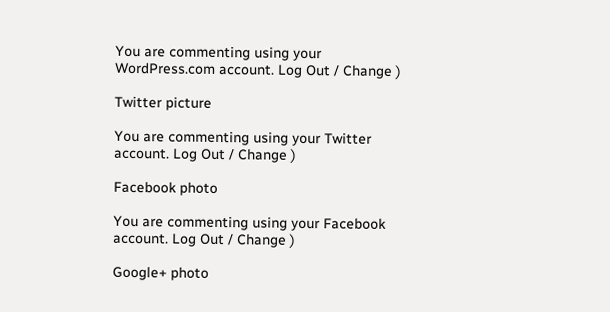You are commenting using your WordPress.com account. Log Out / Change )

Twitter picture

You are commenting using your Twitter account. Log Out / Change )

Facebook photo

You are commenting using your Facebook account. Log Out / Change )

Google+ photo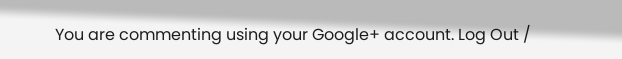You are commenting using your Google+ account. Log Out /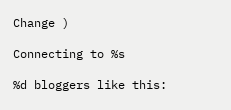Change )

Connecting to %s

%d bloggers like this: